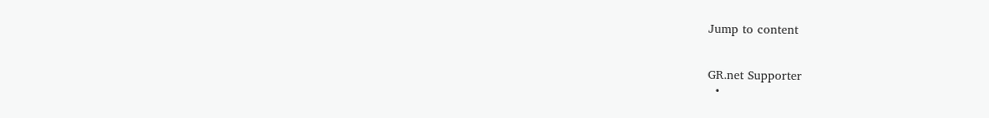Jump to content


GR.net Supporter
  •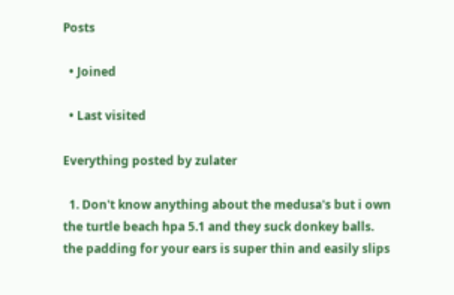Posts

  • Joined

  • Last visited

Everything posted by zulater

  1. Don't know anything about the medusa's but i own the turtle beach hpa 5.1 and they suck donkey balls. the padding for your ears is super thin and easily slips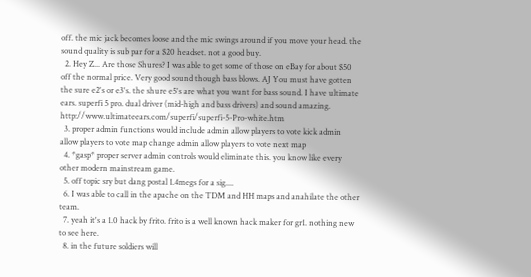off. the mic jack becomes loose and the mic swings around if you move your head. the sound quality is sub par for a $20 headset. not a good buy.
  2. Hey Z... Are those Shures? I was able to get some of those on eBay for about $50 off the normal price. Very good sound though bass blows. AJ You must have gotten the sure e2's or e3's. the shure e5's are what you want for bass sound. I have ultimate ears. superfi 5 pro. dual driver (mid-high and bass drivers) and sound amazing. http://www.ultimateears.com/superfi/superfi-5-Pro-white.htm
  3. proper admin functions would include admin allow players to vote kick admin allow players to vote map change admin allow players to vote next map
  4. *gasp* proper server admin controls would eliminate this. you know like every other modern mainstream game.
  5. off topic sry but dang postal 1.4megs for a sig....
  6. I was able to call in the apache on the TDM and HH maps and anahilate the other team.
  7. yeah it's a 1.0 hack by frito. frito is a well known hack maker for gr1. nothing new to see here.
  8. in the future soldiers will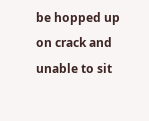be hopped up on crack and unable to sit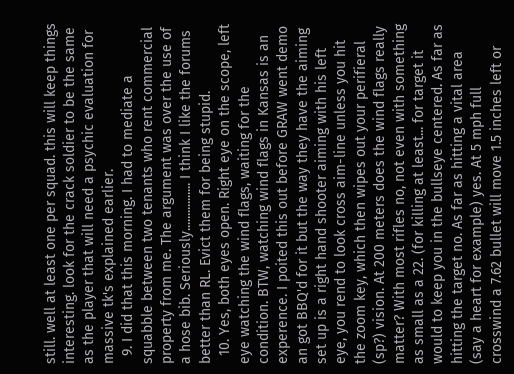still. well at least one per squad. this will keep things interesting. look for the crack soldier to be the same as the player that will need a psychic evaluation for massive tk's explained earlier.
  9. I did that this morning. I had to mediate a squabble between two tenants who rent commercial property from me. The argument was over the use of a hose bib. Seriously................ I think I like the forums better than RL. Evict them for being stupid.
  10. Yes, both eyes open. Right eye on the scope, left eye watching the wind flags, waiting for the condition. BTW, watching wind flags in Kansas is an experence. I poited this out before GRAW went demo an got BBQ'd for it but the way they have the aiming set up is a right hand shooter aiming with his left eye, you rend to look cross aim-line unless you hit the zoom key, which then wipes out your perifieral (sp?) vision. At 200 meters does the wind flags really matter? With most rifles no, not even with something as small as a 22. (for killing at least... for target it would to keep you in the bullseye centered. As far as hitting the target no. As far as hitting a vital area (say a heart for example) yes. At 5 mph full crosswind a 7.62 bullet will move 1.5 inches left or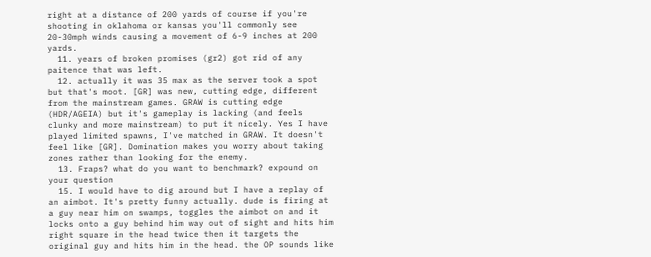right at a distance of 200 yards of course if you're shooting in oklahoma or kansas you'll commonly see 20-30mph winds causing a movement of 6-9 inches at 200 yards.
  11. years of broken promises (gr2) got rid of any paitence that was left.
  12. actually it was 35 max as the server took a spot but that's moot. [GR] was new, cutting edge, different from the mainstream games. GRAW is cutting edge (HDR/AGEIA) but it's gameplay is lacking (and feels clunky and more mainstream) to put it nicely. Yes I have played limited spawns, I've matched in GRAW. It doesn't feel like [GR]. Domination makes you worry about taking zones rather than looking for the enemy.
  13. Fraps? what do you want to benchmark? expound on your question
  15. I would have to dig around but I have a replay of an aimbot. It's pretty funny actually. dude is firing at a guy near him on swamps, toggles the aimbot on and it locks onto a guy behind him way out of sight and hits him right square in the head twice then it targets the original guy and hits him in the head. the OP sounds like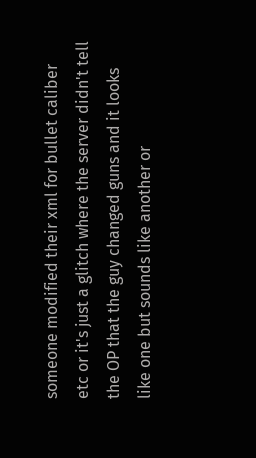someone modified their xml for bullet caliber etc or it's just a glitch where the server didn't tell the OP that the guy changed guns and it looks like one but sounds like another or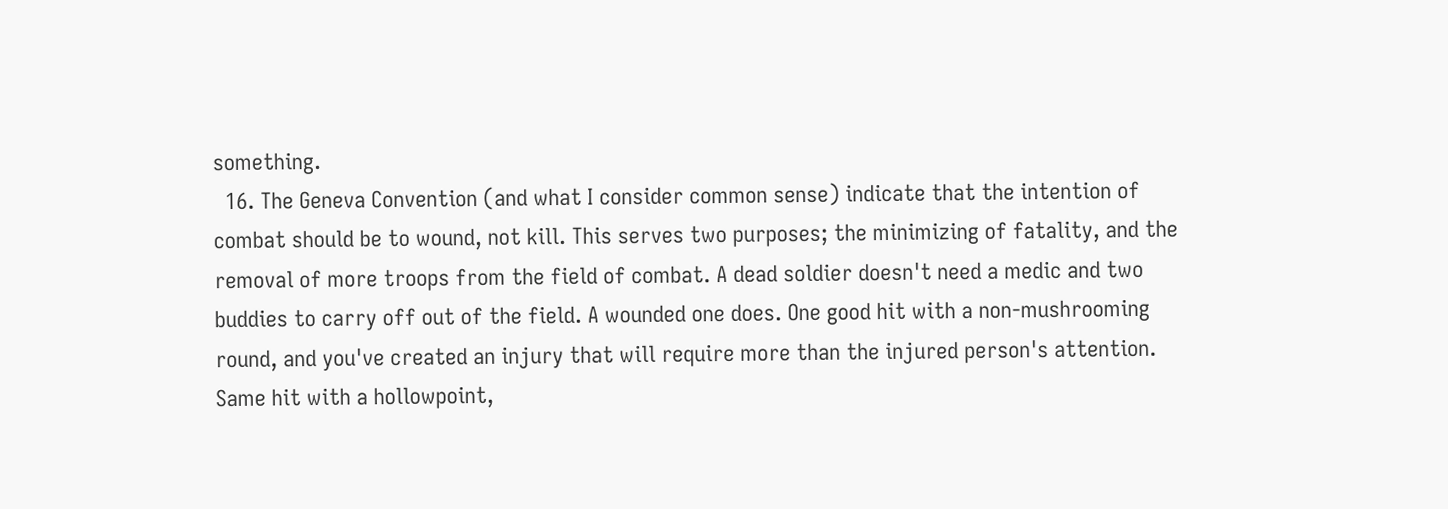something.
  16. The Geneva Convention (and what I consider common sense) indicate that the intention of combat should be to wound, not kill. This serves two purposes; the minimizing of fatality, and the removal of more troops from the field of combat. A dead soldier doesn't need a medic and two buddies to carry off out of the field. A wounded one does. One good hit with a non-mushrooming round, and you've created an injury that will require more than the injured person's attention. Same hit with a hollowpoint,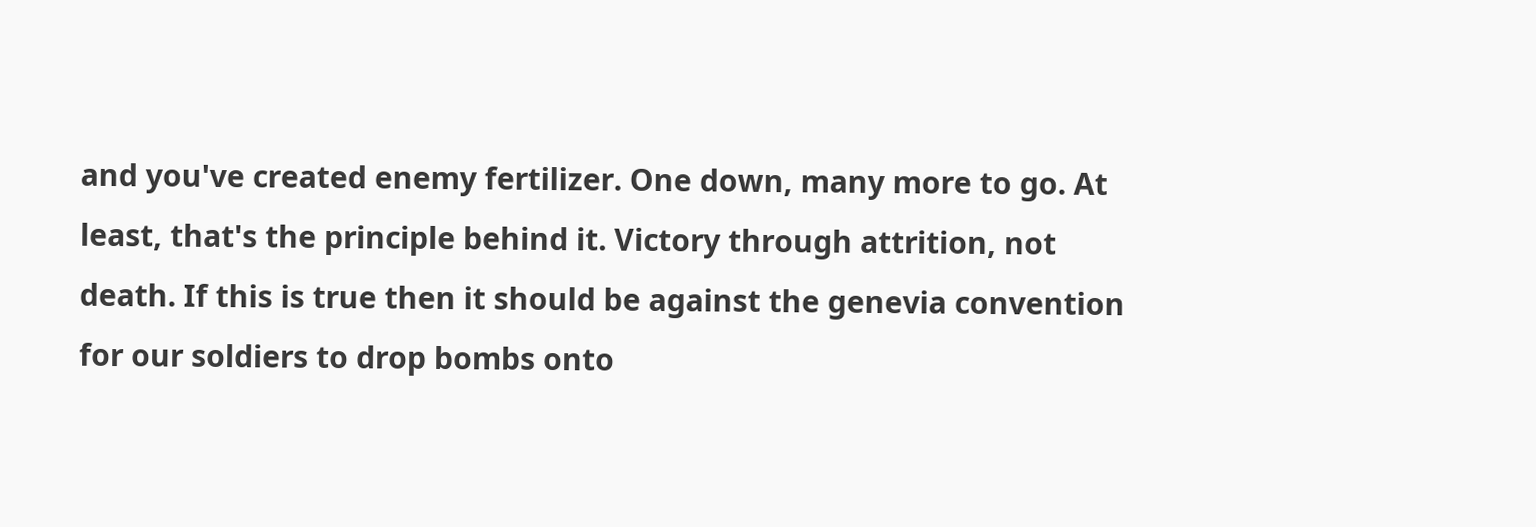and you've created enemy fertilizer. One down, many more to go. At least, that's the principle behind it. Victory through attrition, not death. If this is true then it should be against the genevia convention for our soldiers to drop bombs onto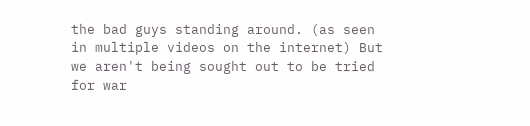the bad guys standing around. (as seen in multiple videos on the internet) But we aren't being sought out to be tried for war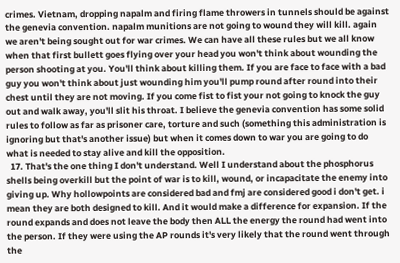crimes. Vietnam, dropping napalm and firing flame throwers in tunnels should be against the genevia convention. napalm munitions are not going to wound they will kill. again we aren't being sought out for war crimes. We can have all these rules but we all know when that first bullett goes flying over your head you won't think about wounding the person shooting at you. You'll think about killing them. If you are face to face with a bad guy you won't think about just wounding him you'll pump round after round into their chest until they are not moving. If you come fist to fist your not going to knock the guy out and walk away, you'll slit his throat. I believe the genevia convention has some solid rules to follow as far as prisoner care, torture and such (something this administration is ignoring but that's another issue) but when it comes down to war you are going to do what is needed to stay alive and kill the opposition.
  17. That's the one thing I don't understand. Well I understand about the phosphorus shells being overkill but the point of war is to kill, wound, or incapacitate the enemy into giving up. Why hollowpoints are considered bad and fmj are considered good i don't get. i mean they are both designed to kill. And it would make a difference for expansion. If the round expands and does not leave the body then ALL the energy the round had went into the person. If they were using the AP rounds it's very likely that the round went through the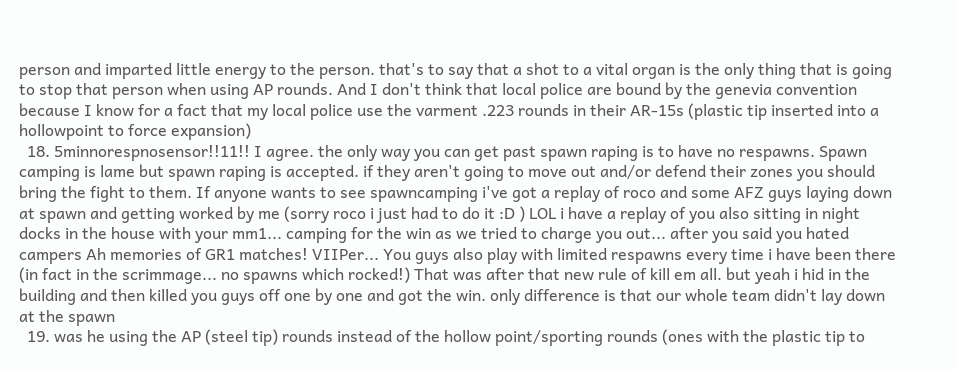person and imparted little energy to the person. that's to say that a shot to a vital organ is the only thing that is going to stop that person when using AP rounds. And I don't think that local police are bound by the genevia convention because I know for a fact that my local police use the varment .223 rounds in their AR-15s (plastic tip inserted into a hollowpoint to force expansion)
  18. 5minnorespnosensor!!11!! I agree. the only way you can get past spawn raping is to have no respawns. Spawn camping is lame but spawn raping is accepted. if they aren't going to move out and/or defend their zones you should bring the fight to them. If anyone wants to see spawncamping i've got a replay of roco and some AFZ guys laying down at spawn and getting worked by me (sorry roco i just had to do it :D ) LOL i have a replay of you also sitting in night docks in the house with your mm1... camping for the win as we tried to charge you out... after you said you hated campers Ah memories of GR1 matches! VIIPer... You guys also play with limited respawns every time i have been there (in fact in the scrimmage... no spawns which rocked!) That was after that new rule of kill em all. but yeah i hid in the building and then killed you guys off one by one and got the win. only difference is that our whole team didn't lay down at the spawn
  19. was he using the AP (steel tip) rounds instead of the hollow point/sporting rounds (ones with the plastic tip to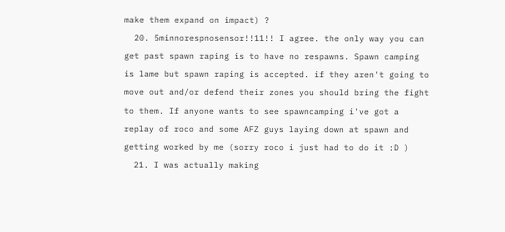make them expand on impact) ?
  20. 5minnorespnosensor!!11!! I agree. the only way you can get past spawn raping is to have no respawns. Spawn camping is lame but spawn raping is accepted. if they aren't going to move out and/or defend their zones you should bring the fight to them. If anyone wants to see spawncamping i've got a replay of roco and some AFZ guys laying down at spawn and getting worked by me (sorry roco i just had to do it :D )
  21. I was actually making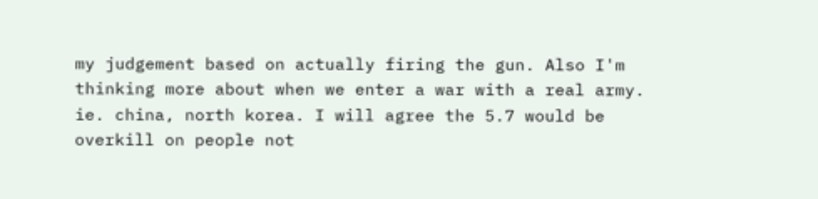my judgement based on actually firing the gun. Also I'm thinking more about when we enter a war with a real army. ie. china, north korea. I will agree the 5.7 would be overkill on people not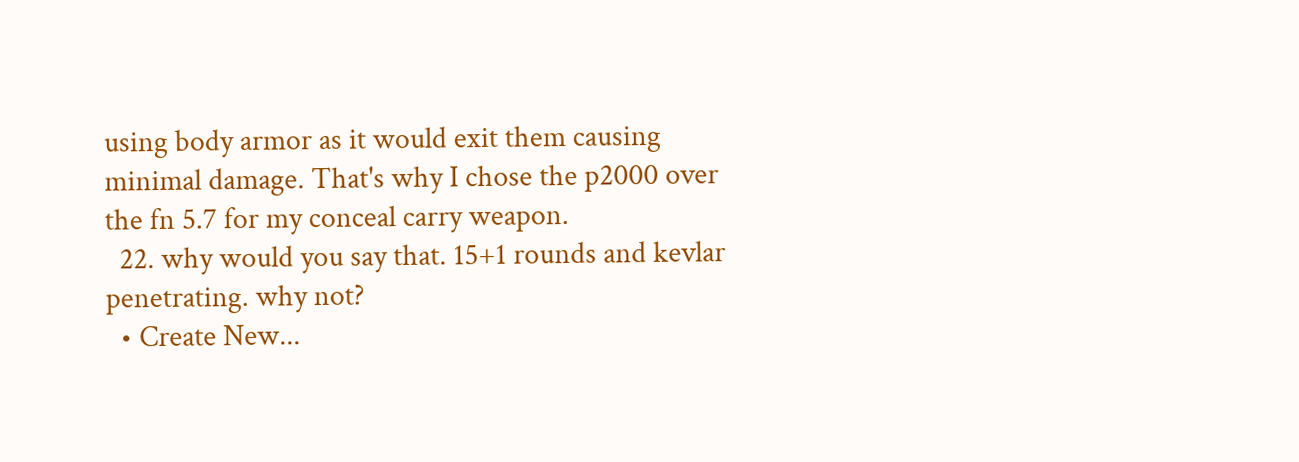using body armor as it would exit them causing minimal damage. That's why I chose the p2000 over the fn 5.7 for my conceal carry weapon.
  22. why would you say that. 15+1 rounds and kevlar penetrating. why not?
  • Create New...